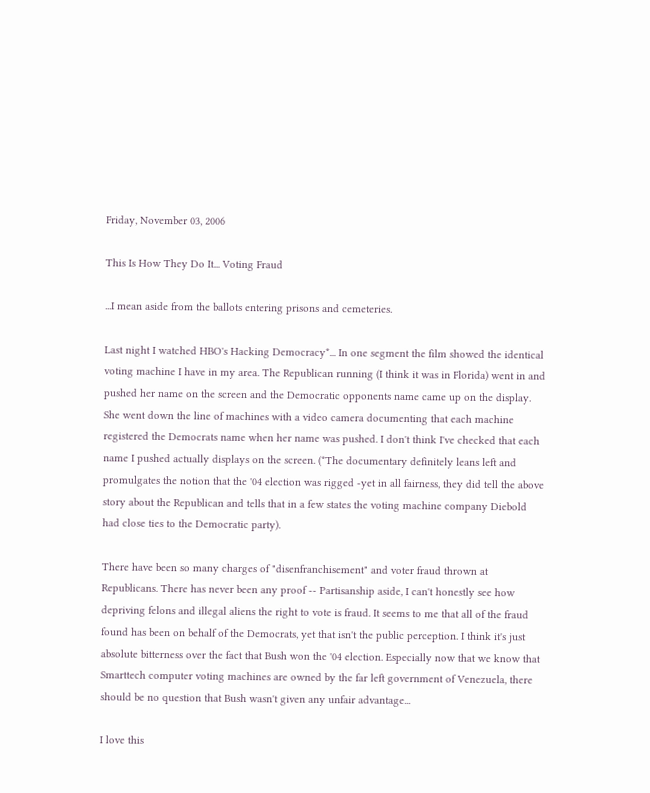Friday, November 03, 2006

This Is How They Do It... Voting Fraud

...I mean aside from the ballots entering prisons and cemeteries.

Last night I watched HBO's Hacking Democracy*... In one segment the film showed the identical voting machine I have in my area. The Republican running (I think it was in Florida) went in and pushed her name on the screen and the Democratic opponents name came up on the display. She went down the line of machines with a video camera documenting that each machine registered the Democrats name when her name was pushed. I don't think I've checked that each name I pushed actually displays on the screen. (*The documentary definitely leans left and promulgates the notion that the '04 election was rigged -yet in all fairness, they did tell the above story about the Republican and tells that in a few states the voting machine company Diebold had close ties to the Democratic party).

There have been so many charges of "disenfranchisement" and voter fraud thrown at Republicans. There has never been any proof -- Partisanship aside, I can't honestly see how depriving felons and illegal aliens the right to vote is fraud. It seems to me that all of the fraud found has been on behalf of the Democrats, yet that isn't the public perception. I think it's just absolute bitterness over the fact that Bush won the '04 election. Especially now that we know that Smarttech computer voting machines are owned by the far left government of Venezuela, there should be no question that Bush wasn't given any unfair advantage...

I love this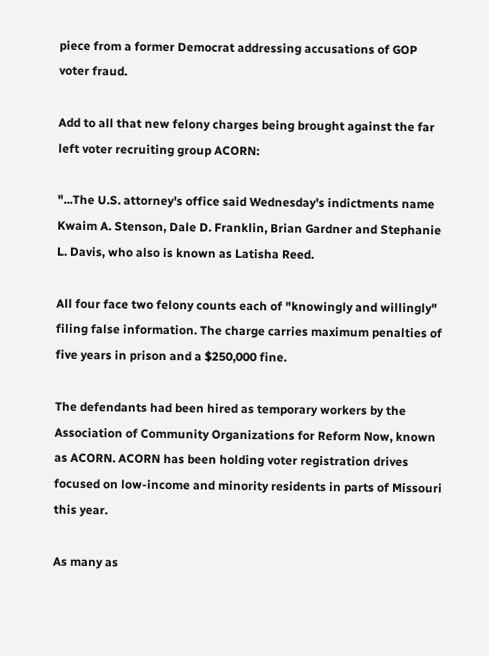piece from a former Democrat addressing accusations of GOP voter fraud.

Add to all that new felony charges being brought against the far left voter recruiting group ACORN:

"...The U.S. attorney's office said Wednesday's indictments name Kwaim A. Stenson, Dale D. Franklin, Brian Gardner and Stephanie L. Davis, who also is known as Latisha Reed.

All four face two felony counts each of "knowingly and willingly" filing false information. The charge carries maximum penalties of five years in prison and a $250,000 fine.

The defendants had been hired as temporary workers by the Association of Community Organizations for Reform Now, known as ACORN. ACORN has been holding voter registration drives focused on low-income and minority residents in parts of Missouri this year.

As many as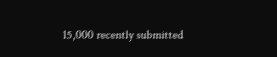15,000 recently submitted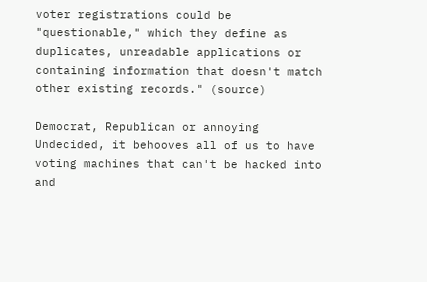voter registrations could be "questionable," which they define as duplicates, unreadable applications or containing information that doesn't match other existing records." (source)

Democrat, Republican or annoying Undecided, it behooves all of us to have voting machines that can't be hacked into and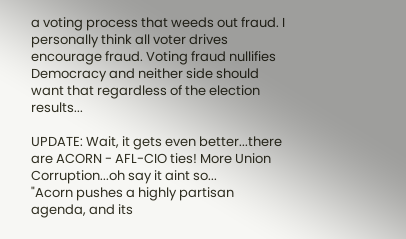a voting process that weeds out fraud. I personally think all voter drives encourage fraud. Voting fraud nullifies Democracy and neither side should want that regardless of the election results...

UPDATE: Wait, it gets even better...there are ACORN - AFL-CIO ties! More Union Corruption...oh say it aint so...
"Acorn pushes a highly partisan agenda, and its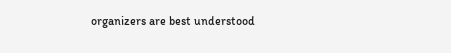organizers are best understood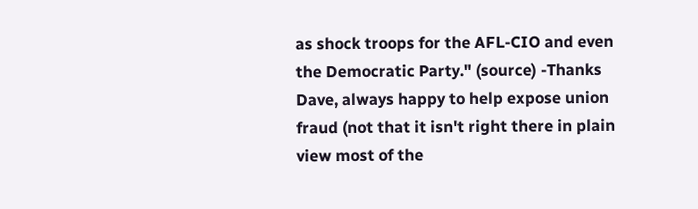as shock troops for the AFL-CIO and even the Democratic Party." (source) -Thanks Dave, always happy to help expose union fraud (not that it isn't right there in plain view most of the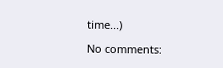time...)

No comments: